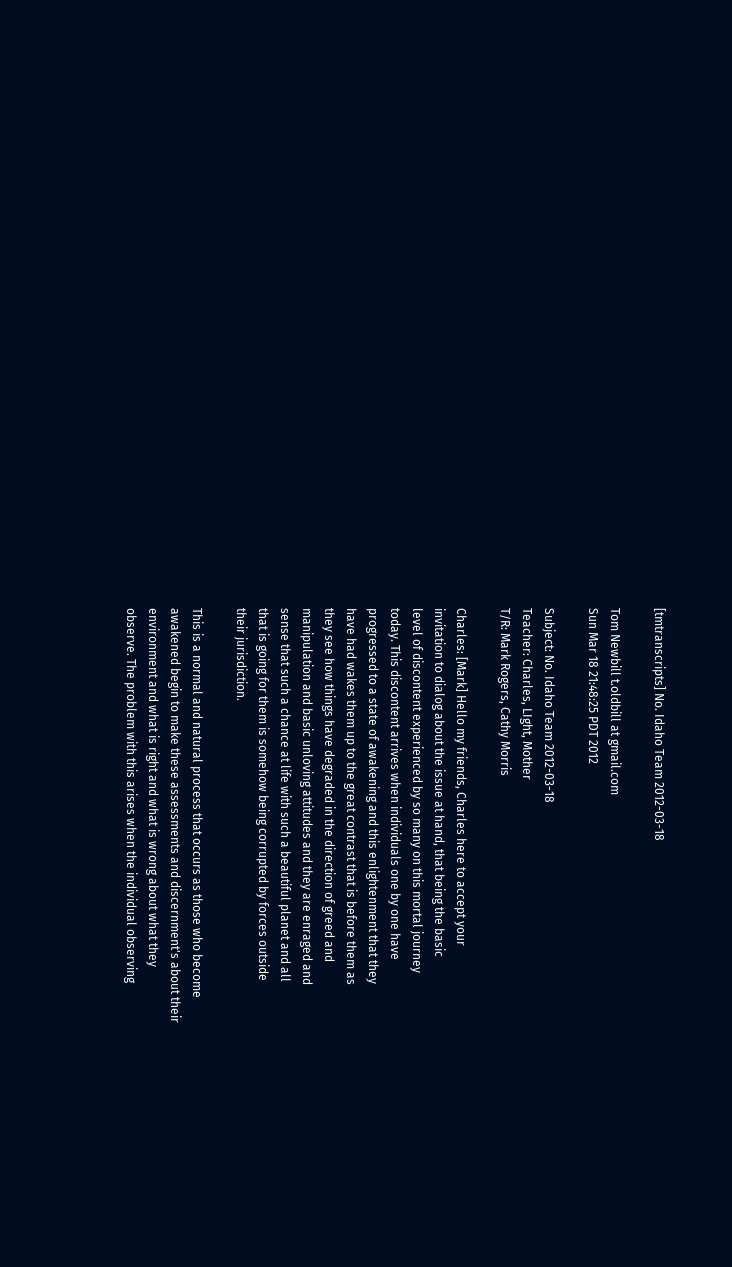[tmtranscripts] No. Idaho Team 2012-03-18

Tom Newbill t.oldbill at gmail.com
Sun Mar 18 21:48:25 PDT 2012

Subject: No. Idaho Team 2012-03-18
Teacher: Charles, LIght, Mother
T/R: Mark Rogers, Cathy Morris

Charles: [Mark] Hello my friends, Charles here to accept your
invitation to dialog about the issue at hand, that being the basic
level of discontent experienced by so many on this mortal journey
today. This discontent arrives when individuals one by one have
progressed to a state of awakening and this enlightenment that they
have had wakes them up to the great contrast that is before them as
they see how things have degraded in the direction of greed and
manipulation and basic unloving attitudes and they are enraged and
sense that such a chance at life with such a beautiful planet and all
that is going for them is somehow being corrupted by forces outside
their jurisdiction.

This is a normal and natural process that occurs as those who become
awakened begin to make these assessments and discernment's about their
environment and what is right and what is wrong about what they
observe. The problem with this arises when the individual observing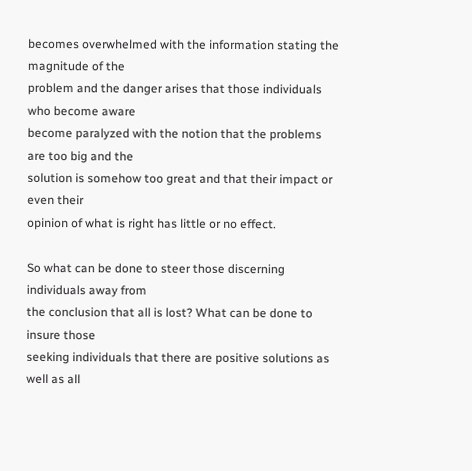becomes overwhelmed with the information stating the magnitude of the
problem and the danger arises that those individuals who become aware
become paralyzed with the notion that the problems are too big and the
solution is somehow too great and that their impact or even their
opinion of what is right has little or no effect.

So what can be done to steer those discerning individuals away from
the conclusion that all is lost? What can be done to insure those
seeking individuals that there are positive solutions as well as all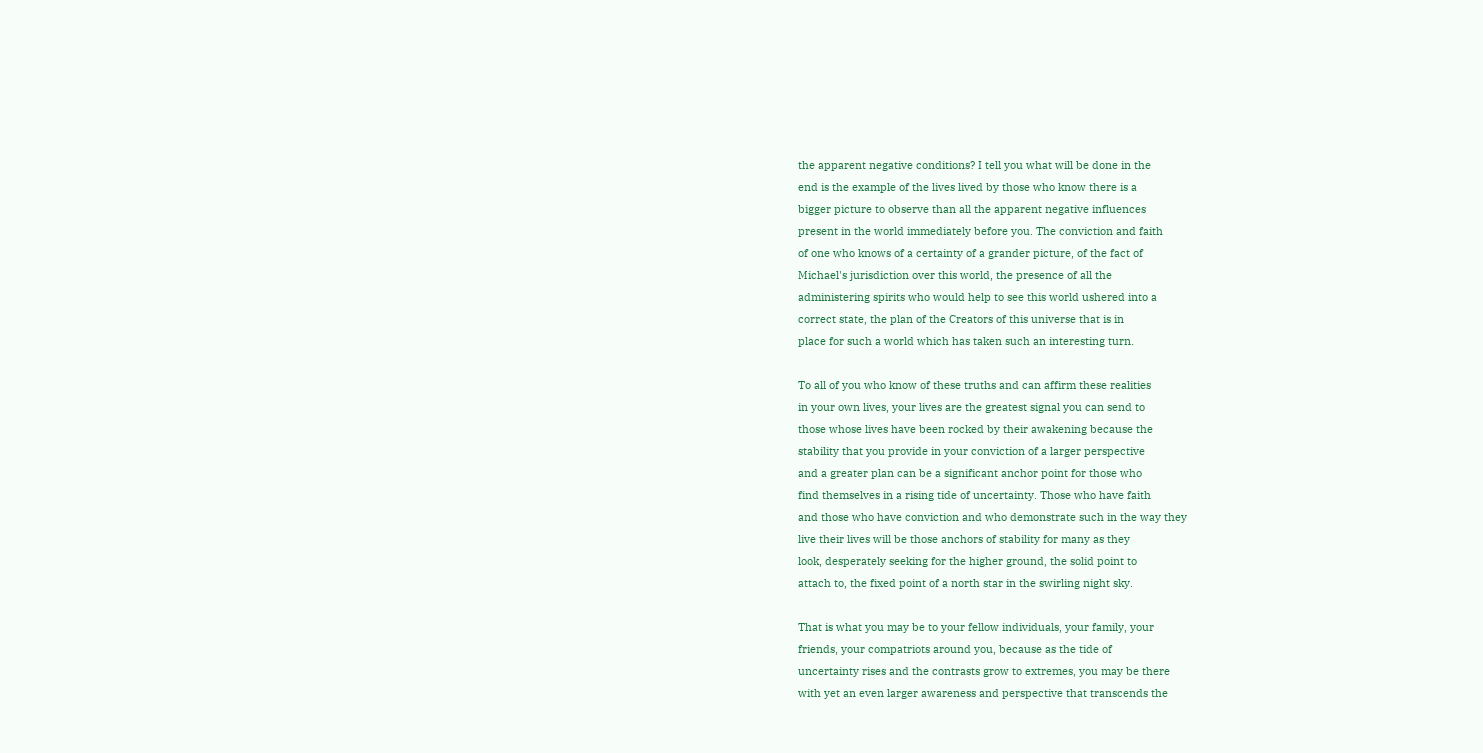the apparent negative conditions? I tell you what will be done in the
end is the example of the lives lived by those who know there is a
bigger picture to observe than all the apparent negative influences
present in the world immediately before you. The conviction and faith
of one who knows of a certainty of a grander picture, of the fact of
Michael's jurisdiction over this world, the presence of all the
administering spirits who would help to see this world ushered into a
correct state, the plan of the Creators of this universe that is in
place for such a world which has taken such an interesting turn.

To all of you who know of these truths and can affirm these realities
in your own lives, your lives are the greatest signal you can send to
those whose lives have been rocked by their awakening because the
stability that you provide in your conviction of a larger perspective
and a greater plan can be a significant anchor point for those who
find themselves in a rising tide of uncertainty. Those who have faith
and those who have conviction and who demonstrate such in the way they
live their lives will be those anchors of stability for many as they
look, desperately seeking for the higher ground, the solid point to
attach to, the fixed point of a north star in the swirling night sky.

That is what you may be to your fellow individuals, your family, your
friends, your compatriots around you, because as the tide of
uncertainty rises and the contrasts grow to extremes, you may be there
with yet an even larger awareness and perspective that transcends the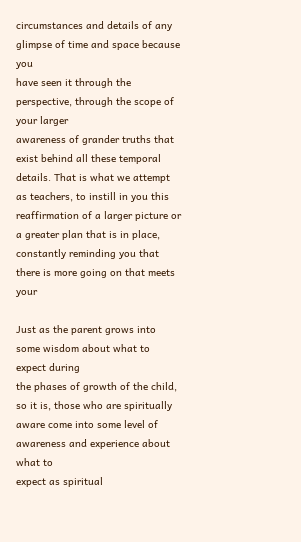circumstances and details of any glimpse of time and space because you
have seen it through the perspective, through the scope of your larger
awareness of grander truths that exist behind all these temporal
details. That is what we attempt as teachers, to instill in you this
reaffirmation of a larger picture or a greater plan that is in place,
constantly reminding you that there is more going on that meets your

Just as the parent grows into some wisdom about what to expect during
the phases of growth of the child, so it is, those who are spiritually
aware come into some level of awareness and experience about what to
expect as spiritual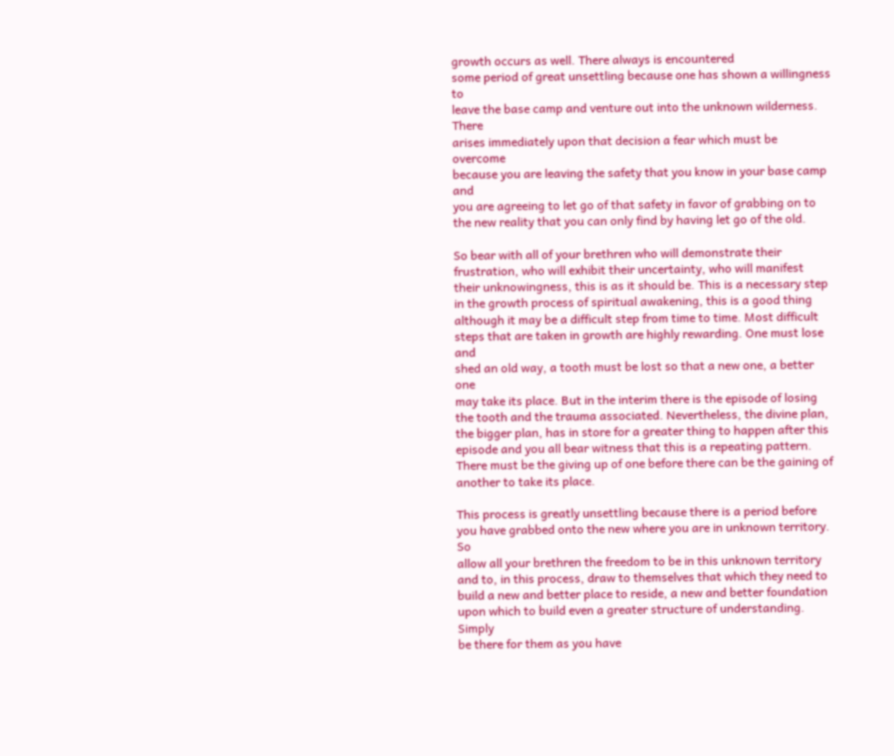growth occurs as well. There always is encountered
some period of great unsettling because one has shown a willingness to
leave the base camp and venture out into the unknown wilderness. There
arises immediately upon that decision a fear which must be overcome
because you are leaving the safety that you know in your base camp and
you are agreeing to let go of that safety in favor of grabbing on to
the new reality that you can only find by having let go of the old.

So bear with all of your brethren who will demonstrate their
frustration, who will exhibit their uncertainty, who will manifest
their unknowingness, this is as it should be. This is a necessary step
in the growth process of spiritual awakening, this is a good thing
although it may be a difficult step from time to time. Most difficult
steps that are taken in growth are highly rewarding. One must lose and
shed an old way, a tooth must be lost so that a new one, a better one
may take its place. But in the interim there is the episode of losing
the tooth and the trauma associated. Nevertheless, the divine plan,
the bigger plan, has in store for a greater thing to happen after this
episode and you all bear witness that this is a repeating pattern.
There must be the giving up of one before there can be the gaining of
another to take its place.

This process is greatly unsettling because there is a period before
you have grabbed onto the new where you are in unknown territory. So
allow all your brethren the freedom to be in this unknown territory
and to, in this process, draw to themselves that which they need to
build a new and better place to reside, a new and better foundation
upon which to build even a greater structure of understanding. Simply
be there for them as you have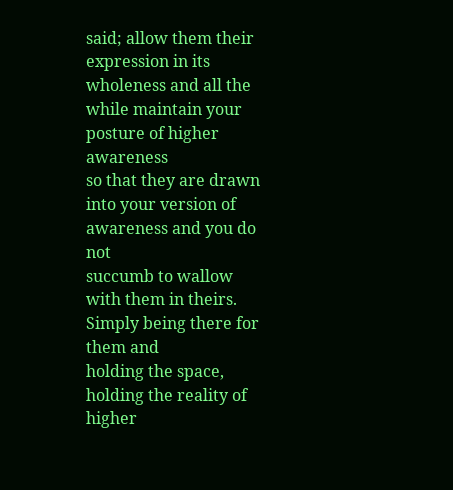said; allow them their expression in its
wholeness and all the while maintain your posture of higher awareness
so that they are drawn into your version of awareness and you do not
succumb to wallow with them in theirs. Simply being there for them and
holding the space, holding the reality of higher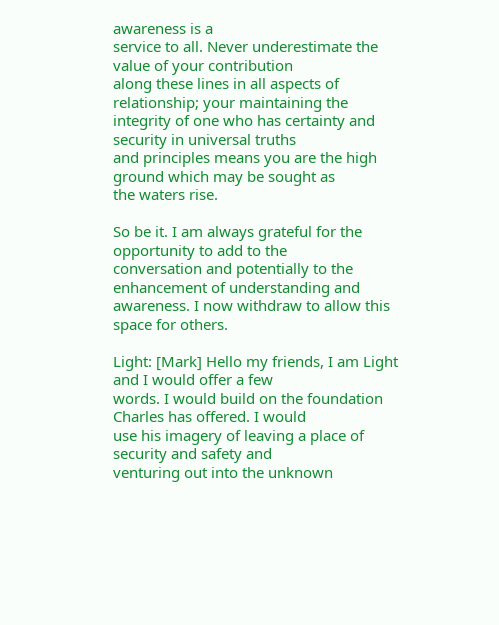awareness is a
service to all. Never underestimate the value of your contribution
along these lines in all aspects of relationship; your maintaining the
integrity of one who has certainty and security in universal truths
and principles means you are the high ground which may be sought as
the waters rise.

So be it. I am always grateful for the opportunity to add to the
conversation and potentially to the enhancement of understanding and
awareness. I now withdraw to allow this space for others.

Light: [Mark] Hello my friends, I am Light and I would offer a few
words. I would build on the foundation Charles has offered. I would
use his imagery of leaving a place of security and safety and
venturing out into the unknown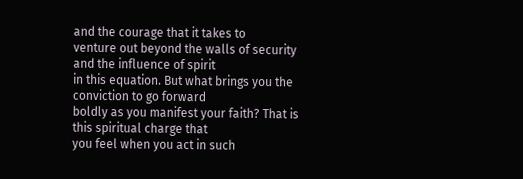and the courage that it takes to
venture out beyond the walls of security and the influence of spirit
in this equation. But what brings you the conviction to go forward
boldly as you manifest your faith? That is this spiritual charge that
you feel when you act in such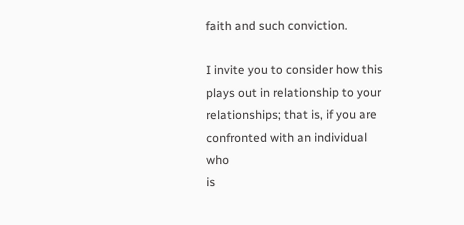faith and such conviction.

I invite you to consider how this plays out in relationship to your
relationships; that is, if you are confronted with an individual who
is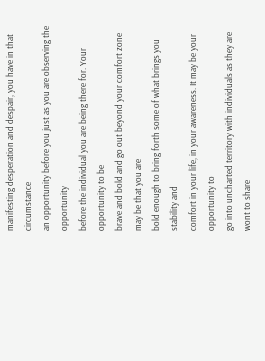manifesting desperation and despair, you have in that circumstance
an opportunity before you just as you are observing the opportunity
before the individual you are being there for. Your opportunity to be
brave and bold and go out beyond your comfort zone may be that you are
bold enough to bring forth some of what brings you stability and
comfort in your life, in your awareness. It may be your opportunity to
go into uncharted territory with individuals as they are wont to share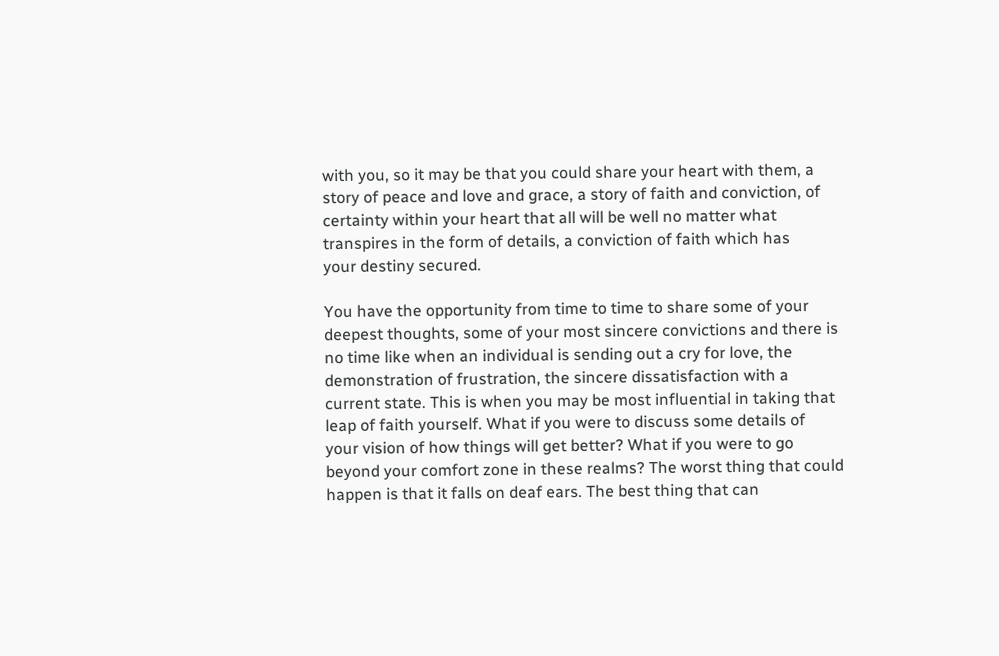with you, so it may be that you could share your heart with them, a
story of peace and love and grace, a story of faith and conviction, of
certainty within your heart that all will be well no matter what
transpires in the form of details, a conviction of faith which has
your destiny secured.

You have the opportunity from time to time to share some of your
deepest thoughts, some of your most sincere convictions and there is
no time like when an individual is sending out a cry for love, the
demonstration of frustration, the sincere dissatisfaction with a
current state. This is when you may be most influential in taking that
leap of faith yourself. What if you were to discuss some details of
your vision of how things will get better? What if you were to go
beyond your comfort zone in these realms? The worst thing that could
happen is that it falls on deaf ears. The best thing that can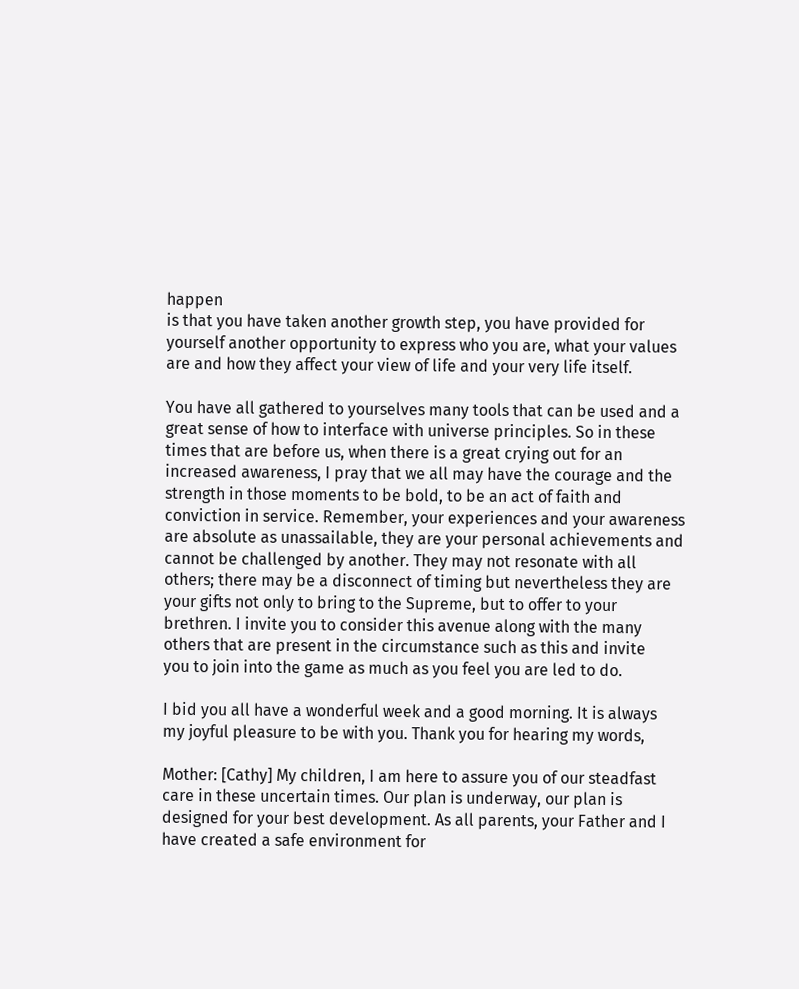happen
is that you have taken another growth step, you have provided for
yourself another opportunity to express who you are, what your values
are and how they affect your view of life and your very life itself.

You have all gathered to yourselves many tools that can be used and a
great sense of how to interface with universe principles. So in these
times that are before us, when there is a great crying out for an
increased awareness, I pray that we all may have the courage and the
strength in those moments to be bold, to be an act of faith and
conviction in service. Remember, your experiences and your awareness
are absolute as unassailable, they are your personal achievements and
cannot be challenged by another. They may not resonate with all
others; there may be a disconnect of timing but nevertheless they are
your gifts not only to bring to the Supreme, but to offer to your
brethren. I invite you to consider this avenue along with the many
others that are present in the circumstance such as this and invite
you to join into the game as much as you feel you are led to do.

I bid you all have a wonderful week and a good morning. It is always
my joyful pleasure to be with you. Thank you for hearing my words,

Mother: [Cathy] My children, I am here to assure you of our steadfast
care in these uncertain times. Our plan is underway, our plan is
designed for your best development. As all parents, your Father and I
have created a safe environment for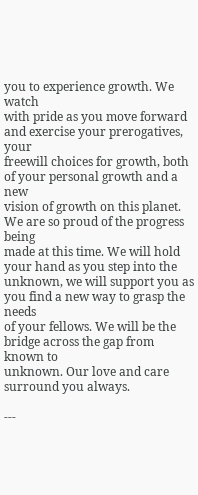you to experience growth. We watch
with pride as you move forward and exercise your prerogatives, your
freewill choices for growth, both of your personal growth and a new
vision of growth on this planet. We are so proud of the progress being
made at this time. We will hold your hand as you step into the
unknown, we will support you as you find a new way to grasp the needs
of your fellows. We will be the bridge across the gap from known to
unknown. Our love and care surround you always.

---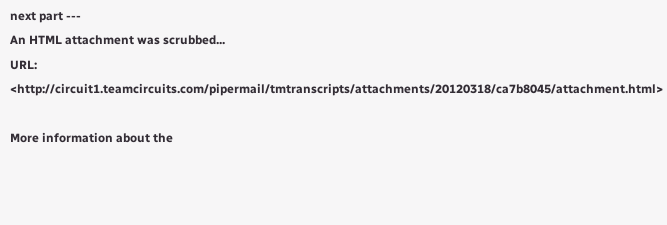next part ---
An HTML attachment was scrubbed...
URL: <http://circuit1.teamcircuits.com/pipermail/tmtranscripts/attachments/20120318/ca7b8045/attachment.html>

More information about the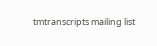tmtranscripts mailing list